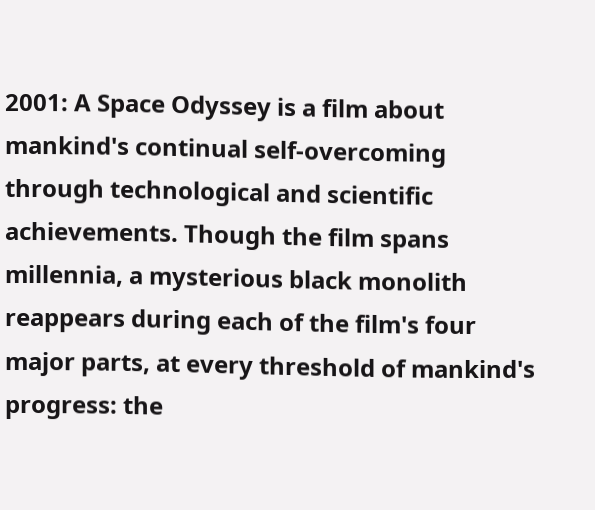2001: A Space Odyssey is a film about mankind's continual self-overcoming through technological and scientific achievements. Though the film spans millennia, a mysterious black monolith reappears during each of the film's four major parts, at every threshold of mankind's progress: the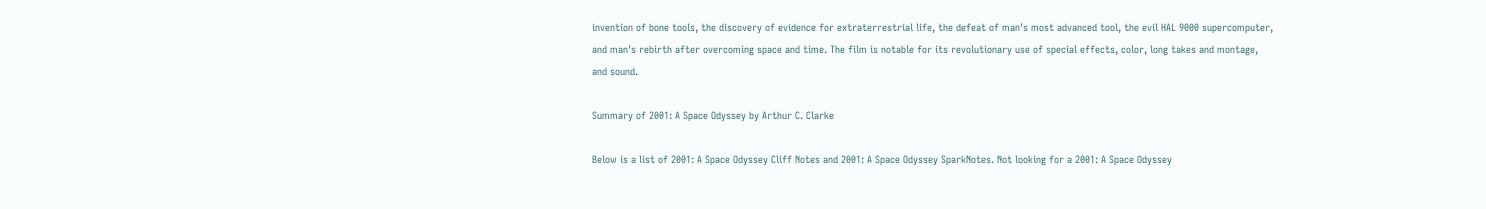invention of bone tools, the discovery of evidence for extraterrestrial life, the defeat of man's most advanced tool, the evil HAL 9000 supercomputer, and man's rebirth after overcoming space and time. The film is notable for its revolutionary use of special effects, color, long takes and montage, and sound.

Summary of 2001: A Space Odyssey by Arthur C. Clarke

Below is a list of 2001: A Space Odyssey Cliff Notes and 2001: A Space Odyssey SparkNotes. Not looking for a 2001: A Space Odyssey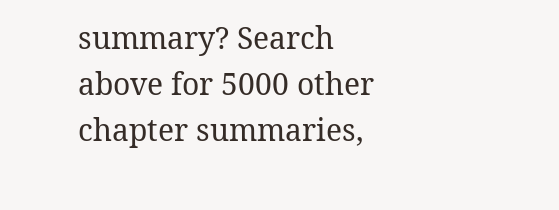summary? Search above for 5000 other chapter summaries,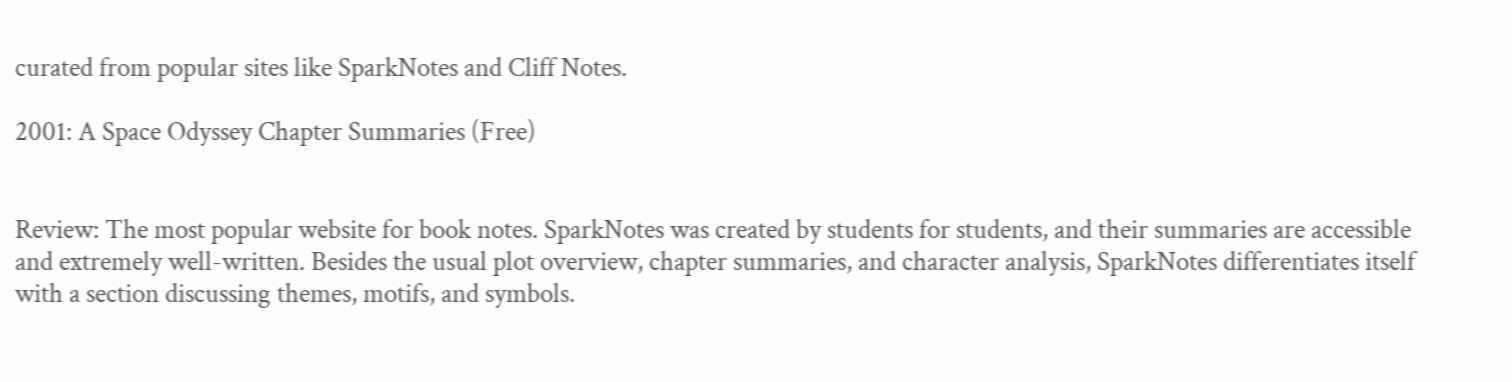curated from popular sites like SparkNotes and Cliff Notes.

2001: A Space Odyssey Chapter Summaries (Free)


Review: The most popular website for book notes. SparkNotes was created by students for students, and their summaries are accessible and extremely well-written. Besides the usual plot overview, chapter summaries, and character analysis, SparkNotes differentiates itself with a section discussing themes, motifs, and symbols.